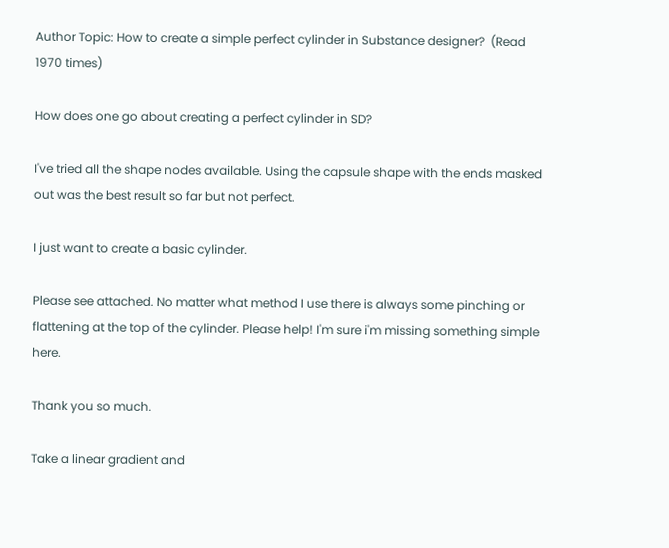Author Topic: How to create a simple perfect cylinder in Substance designer?  (Read 1970 times)

How does one go about creating a perfect cylinder in SD?

I've tried all the shape nodes available. Using the capsule shape with the ends masked out was the best result so far but not perfect.

I just want to create a basic cylinder.

Please see attached. No matter what method I use there is always some pinching or flattening at the top of the cylinder. Please help! I'm sure i'm missing something simple here.

Thank you so much.

Take a linear gradient and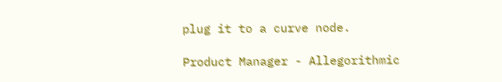plug it to a curve node.

Product Manager - Allegorithmic